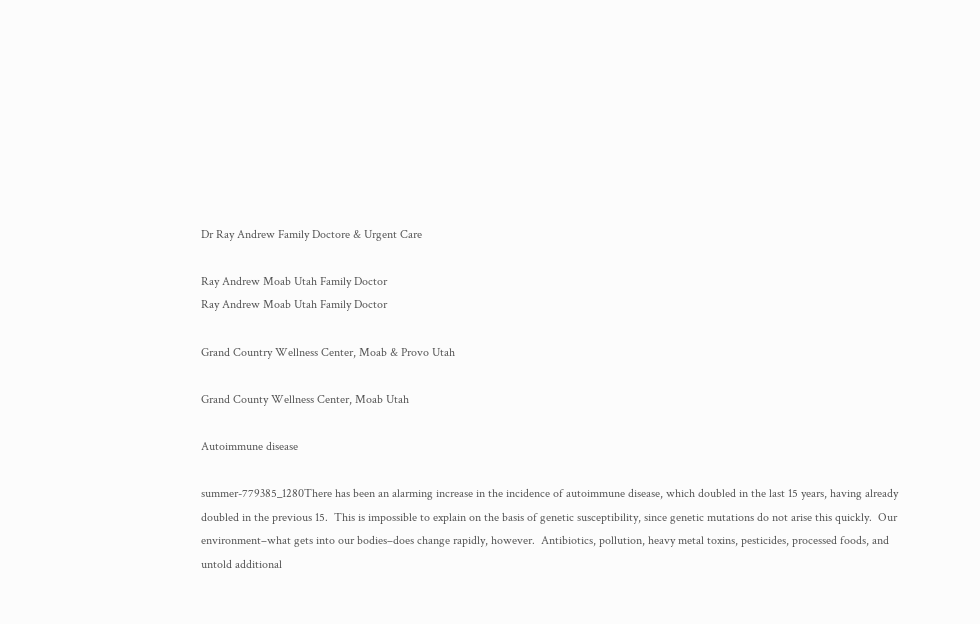Dr Ray Andrew Family Doctore & Urgent Care

Ray Andrew Moab Utah Family Doctor
Ray Andrew Moab Utah Family Doctor

Grand Country Wellness Center, Moab & Provo Utah

Grand County Wellness Center, Moab Utah

Autoimmune disease

summer-779385_1280There has been an alarming increase in the incidence of autoimmune disease, which doubled in the last 15 years, having already doubled in the previous 15.  This is impossible to explain on the basis of genetic susceptibility, since genetic mutations do not arise this quickly.  Our environment–what gets into our bodies–does change rapidly, however.  Antibiotics, pollution, heavy metal toxins, pesticides, processed foods, and untold additional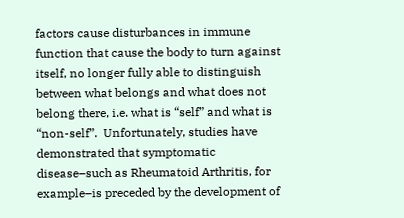factors cause disturbances in immune function that cause the body to turn against itself, no longer fully able to distinguish between what belongs and what does not belong there, i.e. what is “self” and what is “non-self”.  Unfortunately, studies have demonstrated that symptomatic disease–such as Rheumatoid Arthritis, for example–is preceded by the development of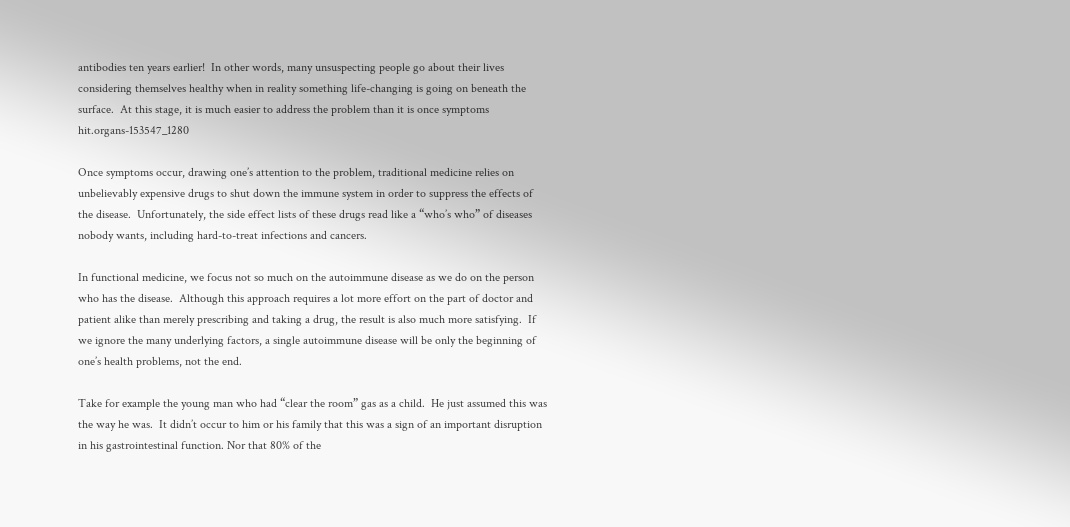antibodies ten years earlier!  In other words, many unsuspecting people go about their lives considering themselves healthy when in reality something life-changing is going on beneath the surface.  At this stage, it is much easier to address the problem than it is once symptoms hit.organs-153547_1280

Once symptoms occur, drawing one’s attention to the problem, traditional medicine relies on unbelievably expensive drugs to shut down the immune system in order to suppress the effects of the disease.  Unfortunately, the side effect lists of these drugs read like a “who’s who” of diseases nobody wants, including hard-to-treat infections and cancers.

In functional medicine, we focus not so much on the autoimmune disease as we do on the person who has the disease.  Although this approach requires a lot more effort on the part of doctor and patient alike than merely prescribing and taking a drug, the result is also much more satisfying.  If we ignore the many underlying factors, a single autoimmune disease will be only the beginning of one’s health problems, not the end.

Take for example the young man who had “clear the room” gas as a child.  He just assumed this was the way he was.  It didn’t occur to him or his family that this was a sign of an important disruption in his gastrointestinal function. Nor that 80% of the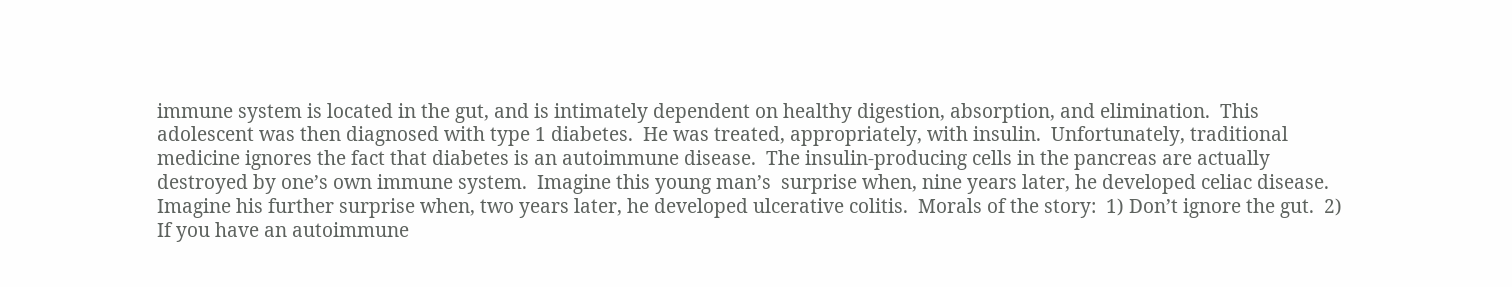immune system is located in the gut, and is intimately dependent on healthy digestion, absorption, and elimination.  This adolescent was then diagnosed with type 1 diabetes.  He was treated, appropriately, with insulin.  Unfortunately, traditional medicine ignores the fact that diabetes is an autoimmune disease.  The insulin-producing cells in the pancreas are actually destroyed by one’s own immune system.  Imagine this young man’s  surprise when, nine years later, he developed celiac disease.  Imagine his further surprise when, two years later, he developed ulcerative colitis.  Morals of the story:  1) Don’t ignore the gut.  2) If you have an autoimmune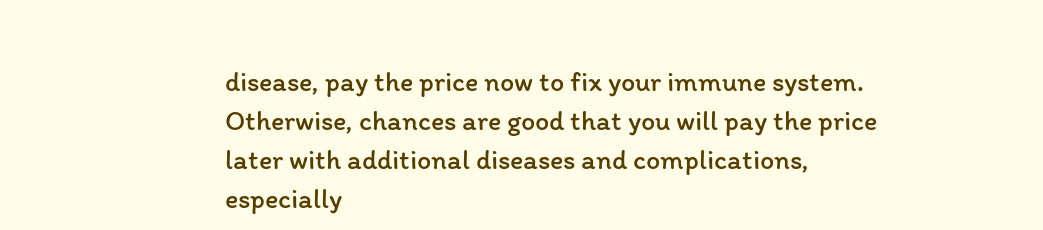disease, pay the price now to fix your immune system.  Otherwise, chances are good that you will pay the price later with additional diseases and complications, especially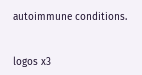autoimmune conditions.


logos x3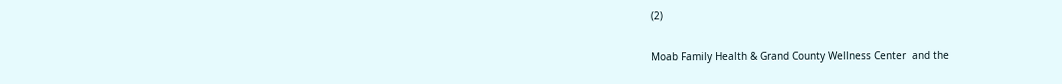(2)

Moab Family Health & Grand County Wellness Center  and the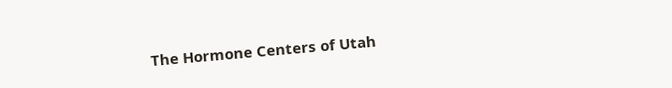The Hormone Centers of Utah